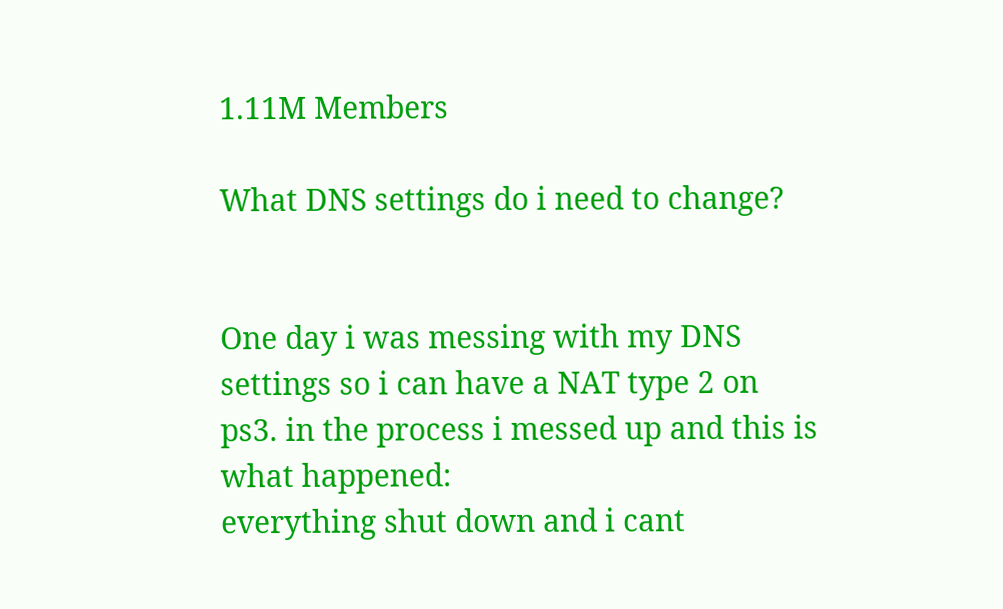1.11M Members

What DNS settings do i need to change?


One day i was messing with my DNS settings so i can have a NAT type 2 on ps3. in the process i messed up and this is what happened:
everything shut down and i cant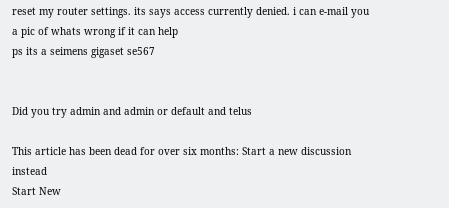reset my router settings. its says access currently denied. i can e-mail you a pic of whats wrong if it can help
ps its a seimens gigaset se567


Did you try admin and admin or default and telus

This article has been dead for over six months: Start a new discussion instead
Start New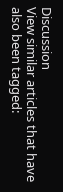Discussion
View similar articles that have also been tagged: